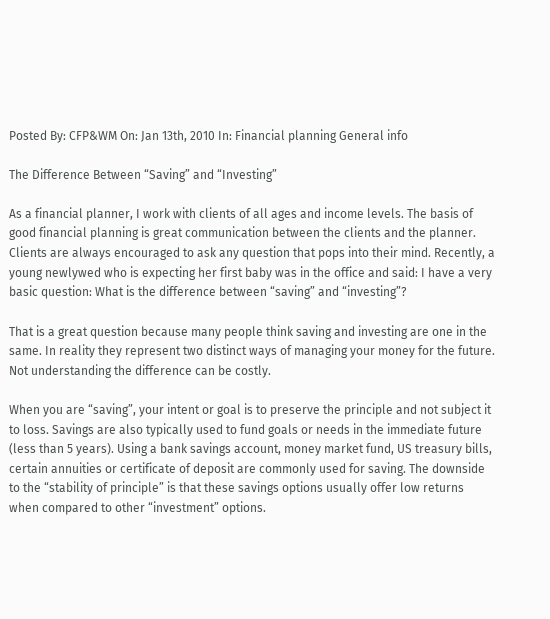Posted By: CFP&WM On: Jan 13th, 2010 In: Financial planning General info

The Difference Between “Saving” and “Investing”

As a financial planner, I work with clients of all ages and income levels. The basis of good financial planning is great communication between the clients and the planner. Clients are always encouraged to ask any question that pops into their mind. Recently, a young newlywed who is expecting her first baby was in the office and said: I have a very basic question: What is the difference between “saving” and “investing”?

That is a great question because many people think saving and investing are one in the same. In reality they represent two distinct ways of managing your money for the future. Not understanding the difference can be costly.

When you are “saving”, your intent or goal is to preserve the principle and not subject it to loss. Savings are also typically used to fund goals or needs in the immediate future (less than 5 years). Using a bank savings account, money market fund, US treasury bills, certain annuities or certificate of deposit are commonly used for saving. The downside to the “stability of principle” is that these savings options usually offer low returns when compared to other “investment” options.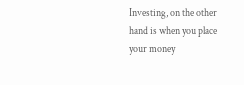Investing, on the other hand is when you place your money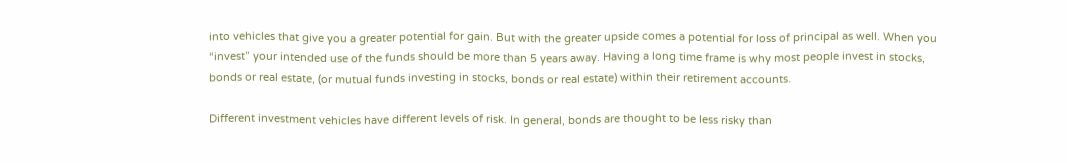into vehicles that give you a greater potential for gain. But with the greater upside comes a potential for loss of principal as well. When you “invest” your intended use of the funds should be more than 5 years away. Having a long time frame is why most people invest in stocks, bonds or real estate, (or mutual funds investing in stocks, bonds or real estate) within their retirement accounts.

Different investment vehicles have different levels of risk. In general, bonds are thought to be less risky than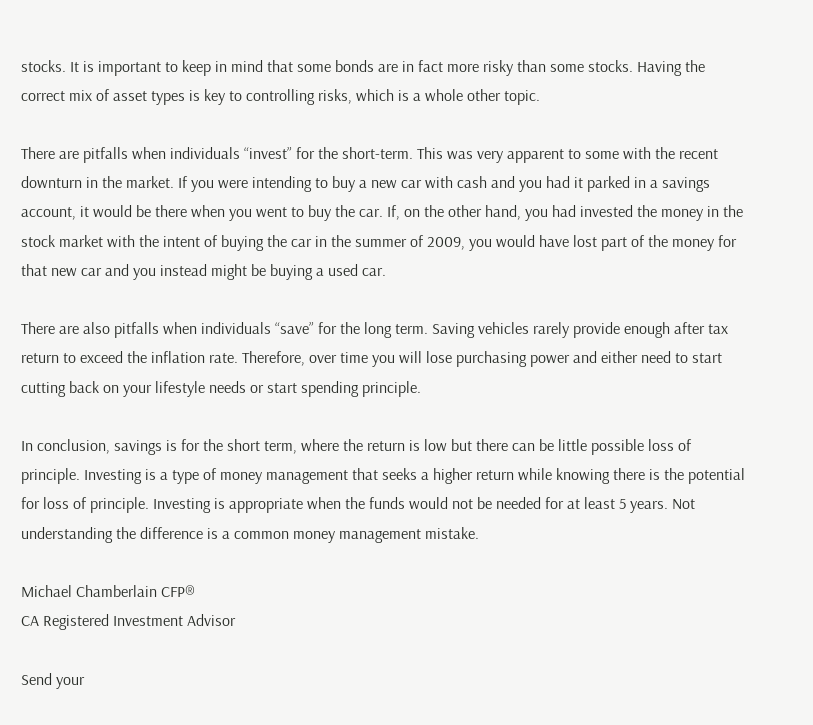stocks. It is important to keep in mind that some bonds are in fact more risky than some stocks. Having the correct mix of asset types is key to controlling risks, which is a whole other topic.

There are pitfalls when individuals “invest” for the short-term. This was very apparent to some with the recent downturn in the market. If you were intending to buy a new car with cash and you had it parked in a savings account, it would be there when you went to buy the car. If, on the other hand, you had invested the money in the stock market with the intent of buying the car in the summer of 2009, you would have lost part of the money for that new car and you instead might be buying a used car.

There are also pitfalls when individuals “save” for the long term. Saving vehicles rarely provide enough after tax return to exceed the inflation rate. Therefore, over time you will lose purchasing power and either need to start cutting back on your lifestyle needs or start spending principle.

In conclusion, savings is for the short term, where the return is low but there can be little possible loss of principle. Investing is a type of money management that seeks a higher return while knowing there is the potential for loss of principle. Investing is appropriate when the funds would not be needed for at least 5 years. Not understanding the difference is a common money management mistake.

Michael Chamberlain CFP®
CA Registered Investment Advisor

Send your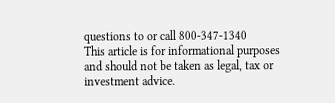questions to or call 800-347-1340
This article is for informational purposes and should not be taken as legal, tax or investment advice.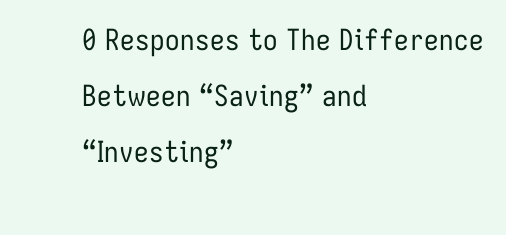0 Responses to The Difference Between “Saving” and “Investing”